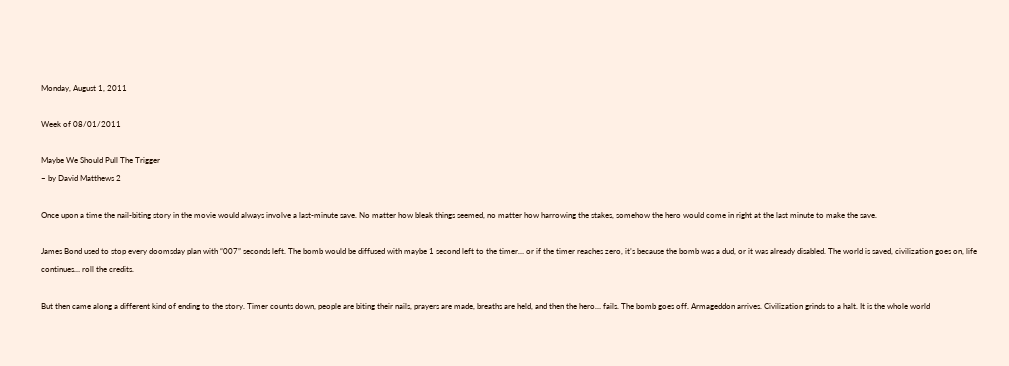Monday, August 1, 2011

Week of 08/01/2011

Maybe We Should Pull The Trigger
– by David Matthews 2

Once upon a time the nail-biting story in the movie would always involve a last-minute save. No matter how bleak things seemed, no matter how harrowing the stakes, somehow the hero would come in right at the last minute to make the save.

James Bond used to stop every doomsday plan with “007” seconds left. The bomb would be diffused with maybe 1 second left to the timer… or if the timer reaches zero, it’s because the bomb was a dud, or it was already disabled. The world is saved, civilization goes on, life continues… roll the credits.

But then came along a different kind of ending to the story. Timer counts down, people are biting their nails, prayers are made, breaths are held, and then the hero… fails. The bomb goes off. Armageddon arrives. Civilization grinds to a halt. It is the whole world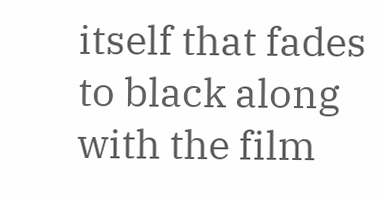itself that fades to black along with the film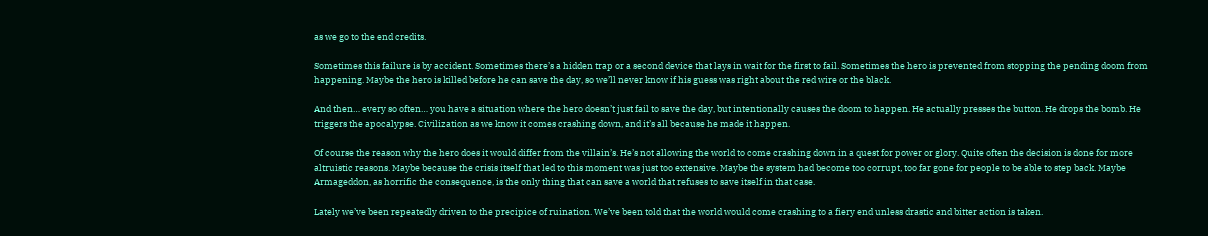as we go to the end credits.

Sometimes this failure is by accident. Sometimes there’s a hidden trap or a second device that lays in wait for the first to fail. Sometimes the hero is prevented from stopping the pending doom from happening. Maybe the hero is killed before he can save the day, so we’ll never know if his guess was right about the red wire or the black.

And then… every so often… you have a situation where the hero doesn’t just fail to save the day, but intentionally causes the doom to happen. He actually presses the button. He drops the bomb. He triggers the apocalypse. Civilization as we know it comes crashing down, and it’s all because he made it happen.

Of course the reason why the hero does it would differ from the villain’s. He’s not allowing the world to come crashing down in a quest for power or glory. Quite often the decision is done for more altruistic reasons. Maybe because the crisis itself that led to this moment was just too extensive. Maybe the system had become too corrupt, too far gone for people to be able to step back. Maybe Armageddon, as horrific the consequence, is the only thing that can save a world that refuses to save itself in that case.

Lately we’ve been repeatedly driven to the precipice of ruination. We’ve been told that the world would come crashing to a fiery end unless drastic and bitter action is taken.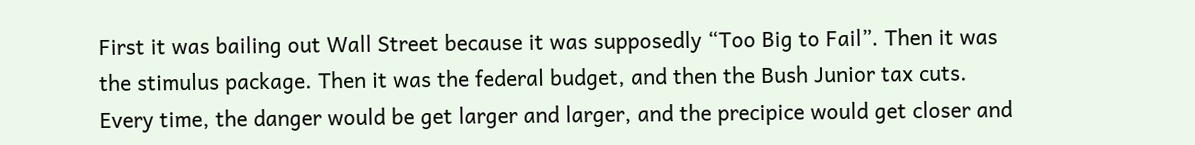First it was bailing out Wall Street because it was supposedly “Too Big to Fail”. Then it was the stimulus package. Then it was the federal budget, and then the Bush Junior tax cuts. Every time, the danger would be get larger and larger, and the precipice would get closer and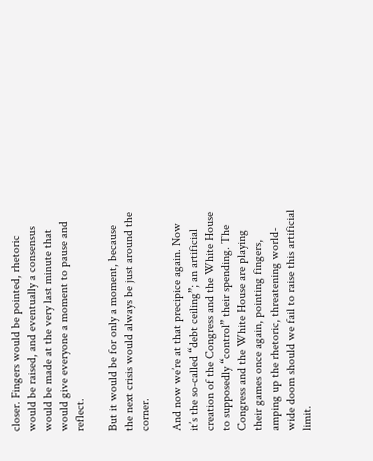closer. Fingers would be pointed, rhetoric would be raised, and eventually a consensus would be made at the very last minute that would give everyone a moment to pause and reflect.

But it would be for only a moment, because the next crisis would always be just around the corner.

And now we’re at that precipice again. Now it’s the so-called “debt ceiling”; an artificial creation of the Congress and the White House to supposedly “control” their spending. The Congress and the White House are playing their games once again, pointing fingers, amping up the rhetoric, threatening world-wide doom should we fail to raise this artificial limit.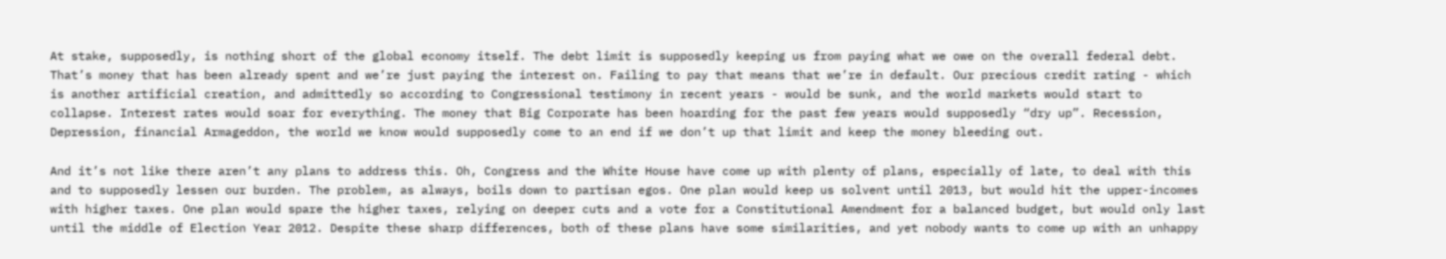At stake, supposedly, is nothing short of the global economy itself. The debt limit is supposedly keeping us from paying what we owe on the overall federal debt. That’s money that has been already spent and we’re just paying the interest on. Failing to pay that means that we’re in default. Our precious credit rating - which is another artificial creation, and admittedly so according to Congressional testimony in recent years - would be sunk, and the world markets would start to collapse. Interest rates would soar for everything. The money that Big Corporate has been hoarding for the past few years would supposedly “dry up”. Recession, Depression, financial Armageddon, the world we know would supposedly come to an end if we don’t up that limit and keep the money bleeding out.

And it’s not like there aren’t any plans to address this. Oh, Congress and the White House have come up with plenty of plans, especially of late, to deal with this and to supposedly lessen our burden. The problem, as always, boils down to partisan egos. One plan would keep us solvent until 2013, but would hit the upper-incomes with higher taxes. One plan would spare the higher taxes, relying on deeper cuts and a vote for a Constitutional Amendment for a balanced budget, but would only last until the middle of Election Year 2012. Despite these sharp differences, both of these plans have some similarities, and yet nobody wants to come up with an unhappy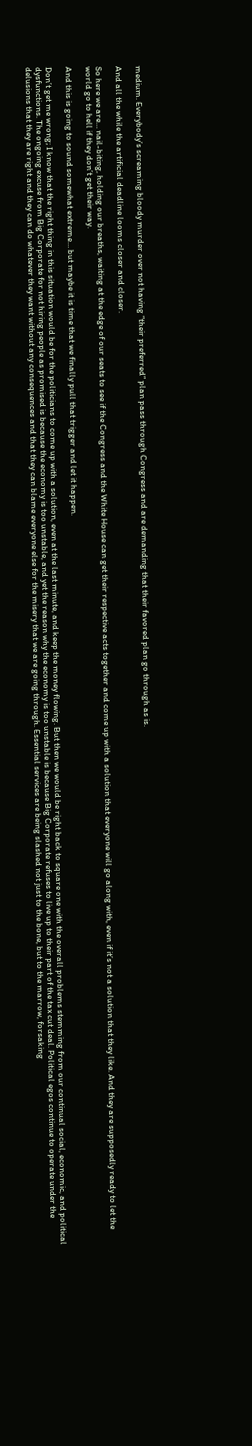medium. Everybody’s screaming bloody murder over not having “their preferred” plan pass through Congress and are demanding that their favored plan go through as is.

And all the while the artificial deadline looms closer and closer.

So here we are… nail-biting, holding our breaths, waiting at the edge of our seats to see if the Congress and the White House can get their respective acts together and come up with a solution that everyone will go along with, even if it’s not a solution that they like. And they are supposedly ready to let the world go to hell if they don’t get their way.

And this is going to sound somewhat extreme… but maybe it is time that we finally pull that trigger and let it happen.

Don’t get me wrong; I know that the right thing in this situation would be for the politicians to come up with a solution, even at the last minute, and keep the money flowing. But then we would be right back to square one with the overall problems stemming from our continual social, economic, and political dysfunctions. The ongoing excuse from Big Corporate for not hiring people as promised is because the economy is too unstable, and yet the reason why the economy is too unstable is because Big Corporate refuses to live up to their part of the tax cut deal. Political egos continue to operate under the delusions that they are right and they can do whatever they want without any consequences and that they can blame everyone else for the misery that we are going through. Essential services are being slashed not just to the bone, but to the marrow, forsaking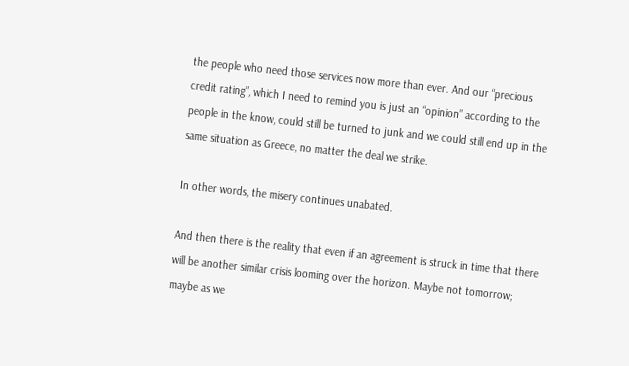the people who need those services now more than ever. And our “precious credit rating”, which I need to remind you is just an “opinion” according to the people in the know, could still be turned to junk and we could still end up in the same situation as Greece, no matter the deal we strike.

In other words, the misery continues unabated.

And then there is the reality that even if an agreement is struck in time that there will be another similar crisis looming over the horizon. Maybe not tomorrow; maybe as we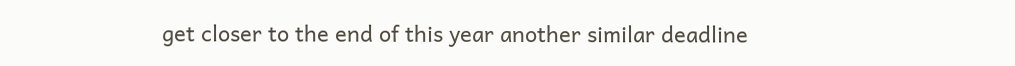get closer to the end of this year another similar deadline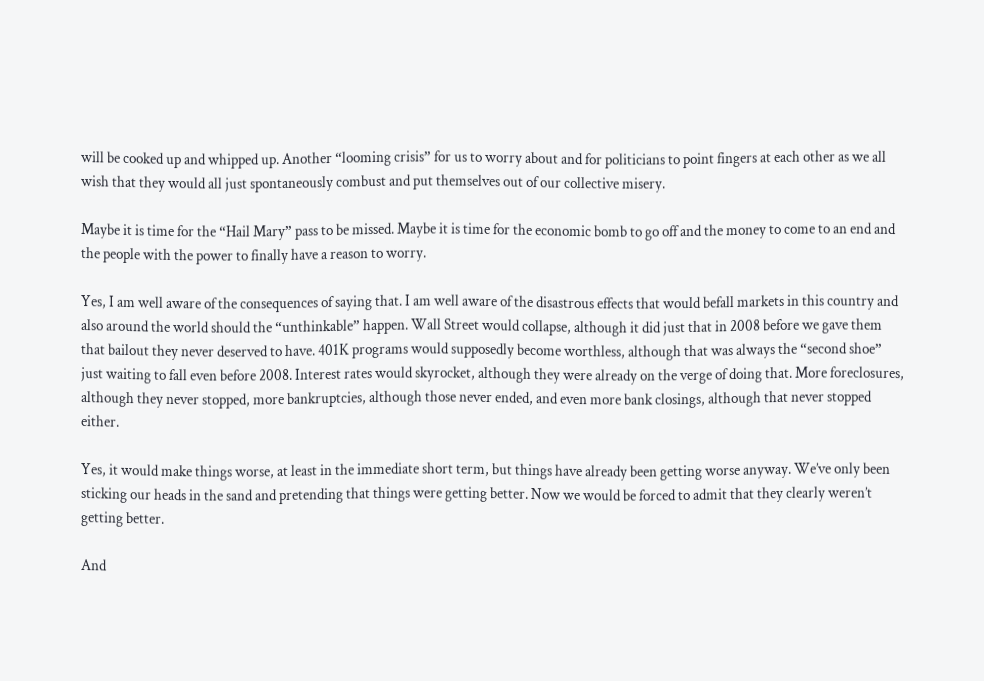will be cooked up and whipped up. Another “looming crisis” for us to worry about and for politicians to point fingers at each other as we all wish that they would all just spontaneously combust and put themselves out of our collective misery.

Maybe it is time for the “Hail Mary” pass to be missed. Maybe it is time for the economic bomb to go off and the money to come to an end and the people with the power to finally have a reason to worry.

Yes, I am well aware of the consequences of saying that. I am well aware of the disastrous effects that would befall markets in this country and also around the world should the “unthinkable” happen. Wall Street would collapse, although it did just that in 2008 before we gave them that bailout they never deserved to have. 401K programs would supposedly become worthless, although that was always the “second shoe” just waiting to fall even before 2008. Interest rates would skyrocket, although they were already on the verge of doing that. More foreclosures, although they never stopped, more bankruptcies, although those never ended, and even more bank closings, although that never stopped either.

Yes, it would make things worse, at least in the immediate short term, but things have already been getting worse anyway. We’ve only been sticking our heads in the sand and pretending that things were getting better. Now we would be forced to admit that they clearly weren’t getting better.

And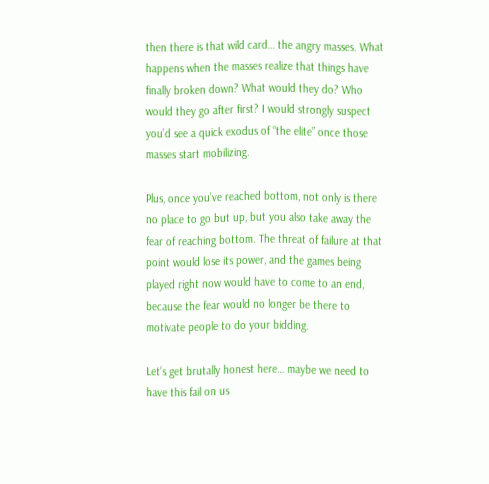then there is that wild card… the angry masses. What happens when the masses realize that things have finally broken down? What would they do? Who would they go after first? I would strongly suspect you’d see a quick exodus of “the elite” once those masses start mobilizing.

Plus, once you’ve reached bottom, not only is there no place to go but up, but you also take away the fear of reaching bottom. The threat of failure at that point would lose its power, and the games being played right now would have to come to an end, because the fear would no longer be there to motivate people to do your bidding.

Let’s get brutally honest here… maybe we need to have this fail on us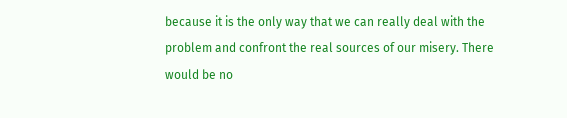because it is the only way that we can really deal with the problem and confront the real sources of our misery. There would be no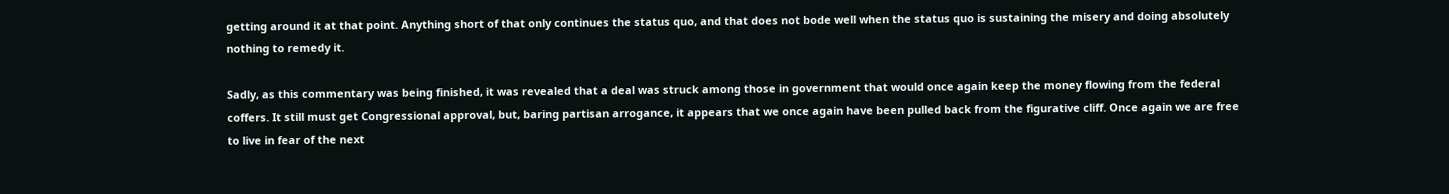getting around it at that point. Anything short of that only continues the status quo, and that does not bode well when the status quo is sustaining the misery and doing absolutely nothing to remedy it.

Sadly, as this commentary was being finished, it was revealed that a deal was struck among those in government that would once again keep the money flowing from the federal coffers. It still must get Congressional approval, but, baring partisan arrogance, it appears that we once again have been pulled back from the figurative cliff. Once again we are free to live in fear of the next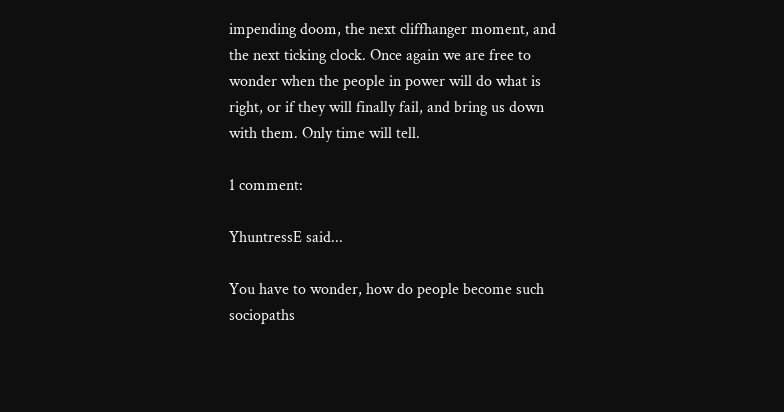impending doom, the next cliffhanger moment, and the next ticking clock. Once again we are free to wonder when the people in power will do what is right, or if they will finally fail, and bring us down with them. Only time will tell.

1 comment:

YhuntressE said...

You have to wonder, how do people become such sociopaths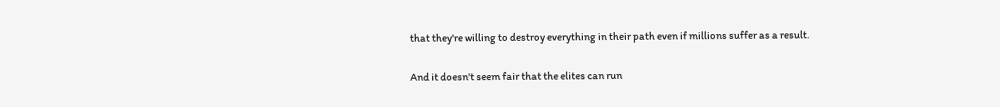that they're willing to destroy everything in their path even if millions suffer as a result.

And it doesn't seem fair that the elites can run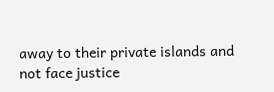away to their private islands and not face justice